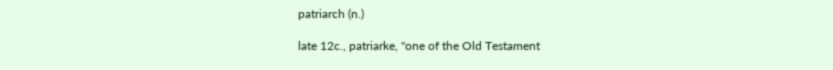patriarch (n.)

late 12c., patriarke, "one of the Old Testament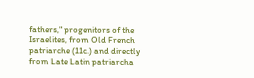fathers," progenitors of the Israelites, from Old French patriarche (11c.) and directly from Late Latin patriarcha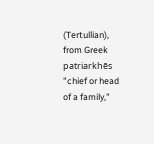(Tertullian), from Greek patriarkhēs "chief or head of a family,"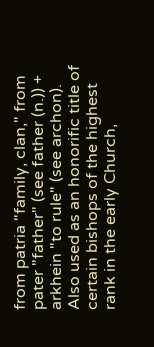from patria "family, clan," from pater "father" (see father (n.)) + arkhein "to rule" (see archon). Also used as an honorific title of certain bishops of the highest rank in the early Church,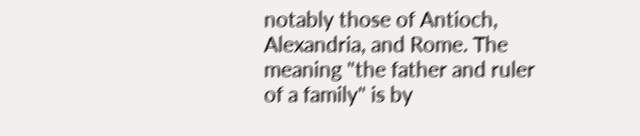notably those of Antioch, Alexandria, and Rome. The meaning "the father and ruler of a family" is by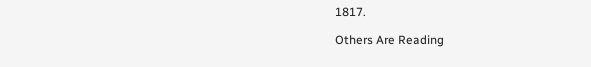1817.

Others Are Reading